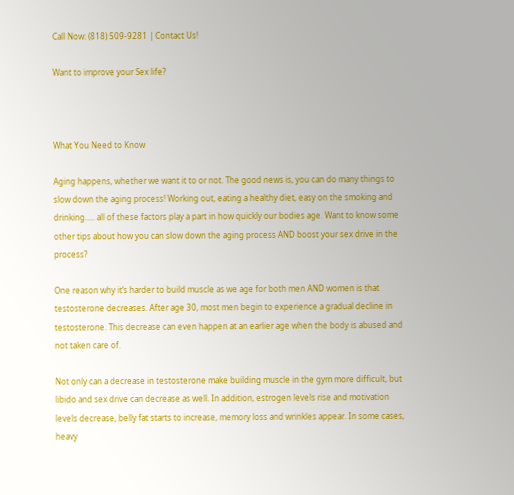Call Now: (818) 509-9281 | Contact Us!

Want to improve your Sex life?



What You Need to Know

Aging happens, whether we want it to or not. The good news is, you can do many things to slow down the aging process! Working out, eating a healthy diet, easy on the smoking and drinking….. all of these factors play a part in how quickly our bodies age. Want to know some other tips about how you can slow down the aging process AND boost your sex drive in the process?

One reason why it’s harder to build muscle as we age for both men AND women is that testosterone decreases. After age 30, most men begin to experience a gradual decline in testosterone. This decrease can even happen at an earlier age when the body is abused and not taken care of.

Not only can a decrease in testosterone make building muscle in the gym more difficult, but libido and sex drive can decrease as well. In addition, estrogen levels rise and motivation levels decrease, belly fat starts to increase, memory loss and wrinkles appear. In some cases, heavy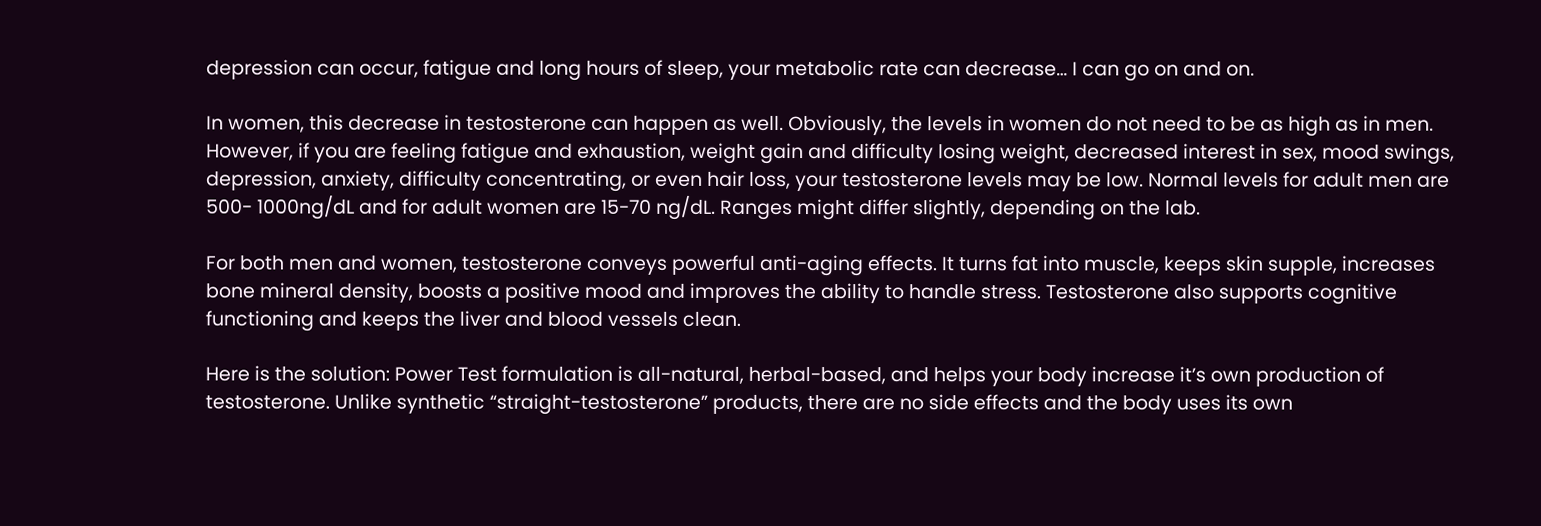depression can occur, fatigue and long hours of sleep, your metabolic rate can decrease… I can go on and on.

In women, this decrease in testosterone can happen as well. Obviously, the levels in women do not need to be as high as in men. However, if you are feeling fatigue and exhaustion, weight gain and difficulty losing weight, decreased interest in sex, mood swings, depression, anxiety, difficulty concentrating, or even hair loss, your testosterone levels may be low. Normal levels for adult men are 500- 1000ng/dL and for adult women are 15-70 ng/dL. Ranges might differ slightly, depending on the lab.

For both men and women, testosterone conveys powerful anti-aging effects. It turns fat into muscle, keeps skin supple, increases bone mineral density, boosts a positive mood and improves the ability to handle stress. Testosterone also supports cognitive functioning and keeps the liver and blood vessels clean.

Here is the solution: Power Test formulation is all-natural, herbal-based, and helps your body increase it’s own production of testosterone. Unlike synthetic “straight-testosterone” products, there are no side effects and the body uses its own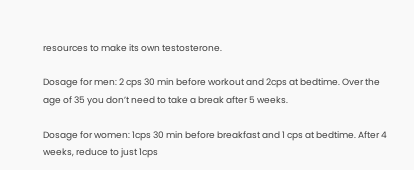resources to make its own testosterone.

Dosage for men: 2 cps 30 min before workout and 2cps at bedtime. Over the age of 35 you don’t need to take a break after 5 weeks.

Dosage for women: 1cps 30 min before breakfast and 1 cps at bedtime. After 4 weeks, reduce to just 1cps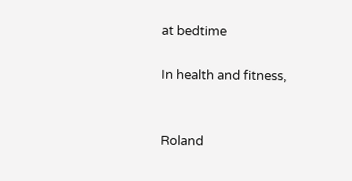at bedtime

In health and fitness,


Roland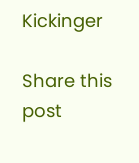Kickinger

Share this post